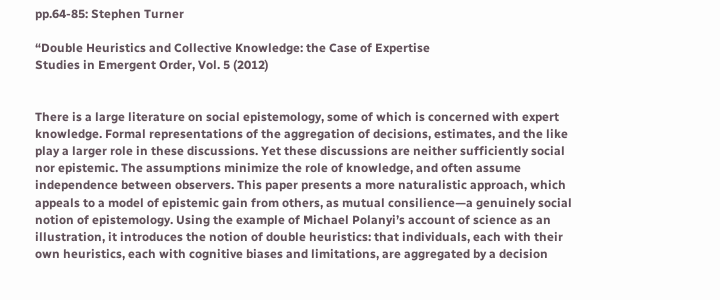pp.64-85: Stephen Turner

“Double Heuristics and Collective Knowledge: the Case of Expertise
Studies in Emergent Order, Vol. 5 (2012)


There is a large literature on social epistemology, some of which is concerned with expert knowledge. Formal representations of the aggregation of decisions, estimates, and the like play a larger role in these discussions. Yet these discussions are neither sufficiently social nor epistemic. The assumptions minimize the role of knowledge, and often assume independence between observers. This paper presents a more naturalistic approach, which appeals to a model of epistemic gain from others, as mutual consilience—a genuinely social notion of epistemology. Using the example of Michael Polanyi’s account of science as an illustration, it introduces the notion of double heuristics: that individuals, each with their own heuristics, each with cognitive biases and limitations, are aggregated by a decision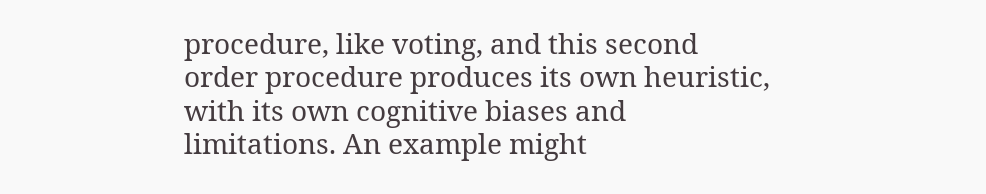procedure, like voting, and this second order procedure produces its own heuristic, with its own cognitive biases and limitations. An example might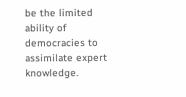be the limited ability of democracies to assimilate expert knowledge.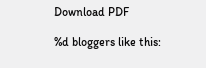Download PDF

%d bloggers like this: